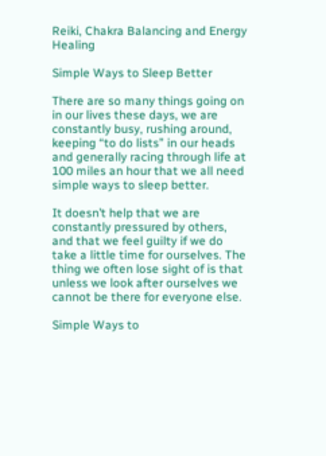Reiki, Chakra Balancing and Energy Healing

Simple Ways to Sleep Better

There are so many things going on in our lives these days, we are constantly busy, rushing around, keeping “to do lists” in our heads and generally racing through life at 100 miles an hour that we all need simple ways to sleep better.

It doesn’t help that we are constantly pressured by others, and that we feel guilty if we do take a little time for ourselves. The thing we often lose sight of is that unless we look after ourselves we cannot be there for everyone else.

Simple Ways to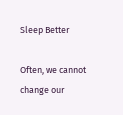Sleep Better

Often, we cannot change our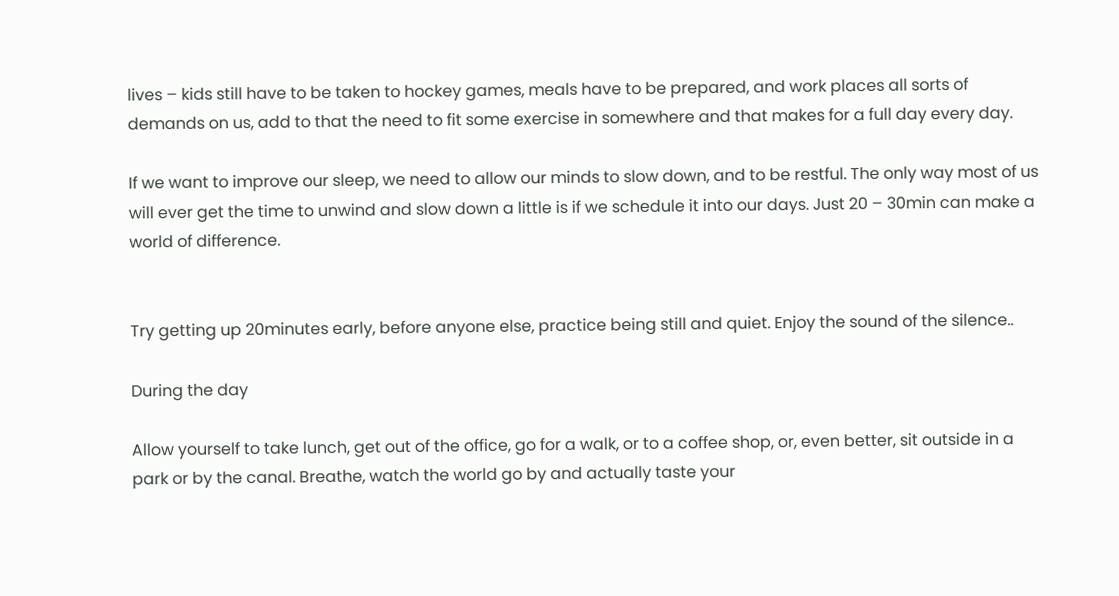lives – kids still have to be taken to hockey games, meals have to be prepared, and work places all sorts of demands on us, add to that the need to fit some exercise in somewhere and that makes for a full day every day.

If we want to improve our sleep, we need to allow our minds to slow down, and to be restful. The only way most of us will ever get the time to unwind and slow down a little is if we schedule it into our days. Just 20 – 30min can make a world of difference.


Try getting up 20minutes early, before anyone else, practice being still and quiet. Enjoy the sound of the silence..

During the day

Allow yourself to take lunch, get out of the office, go for a walk, or to a coffee shop, or, even better, sit outside in a park or by the canal. Breathe, watch the world go by and actually taste your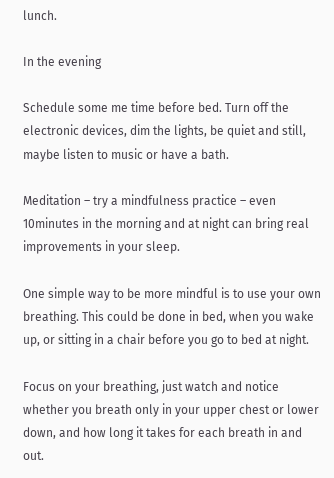lunch.

In the evening

Schedule some me time before bed. Turn off the electronic devices, dim the lights, be quiet and still, maybe listen to music or have a bath.

Meditation – try a mindfulness practice – even 10minutes in the morning and at night can bring real improvements in your sleep.

One simple way to be more mindful is to use your own breathing. This could be done in bed, when you wake up, or sitting in a chair before you go to bed at night.

Focus on your breathing, just watch and notice whether you breath only in your upper chest or lower down, and how long it takes for each breath in and out.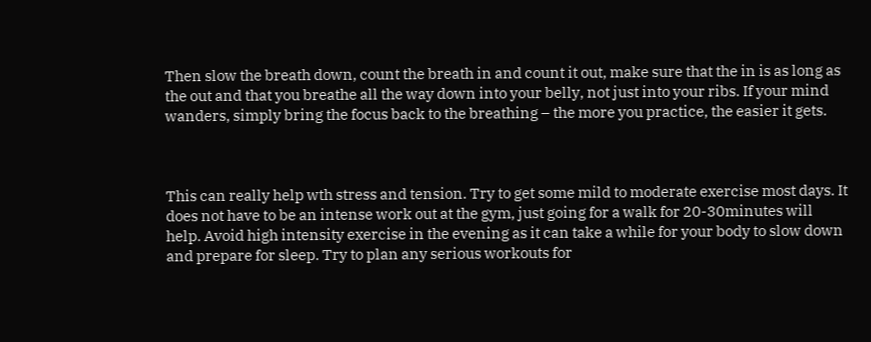Then slow the breath down, count the breath in and count it out, make sure that the in is as long as the out and that you breathe all the way down into your belly, not just into your ribs. If your mind wanders, simply bring the focus back to the breathing – the more you practice, the easier it gets.



This can really help wth stress and tension. Try to get some mild to moderate exercise most days. It does not have to be an intense work out at the gym, just going for a walk for 20-30minutes will help. Avoid high intensity exercise in the evening as it can take a while for your body to slow down and prepare for sleep. Try to plan any serious workouts for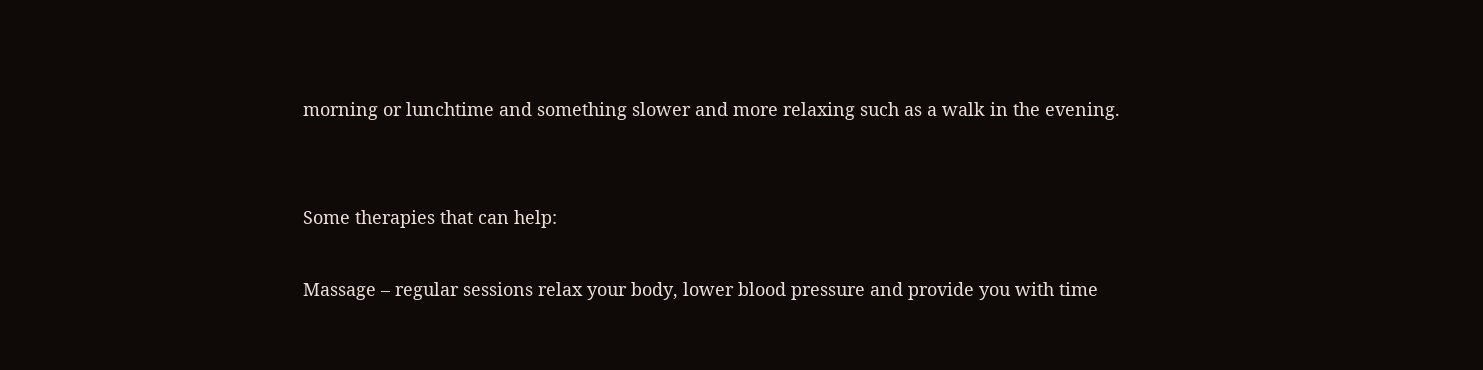morning or lunchtime and something slower and more relaxing such as a walk in the evening.


Some therapies that can help:

Massage – regular sessions relax your body, lower blood pressure and provide you with time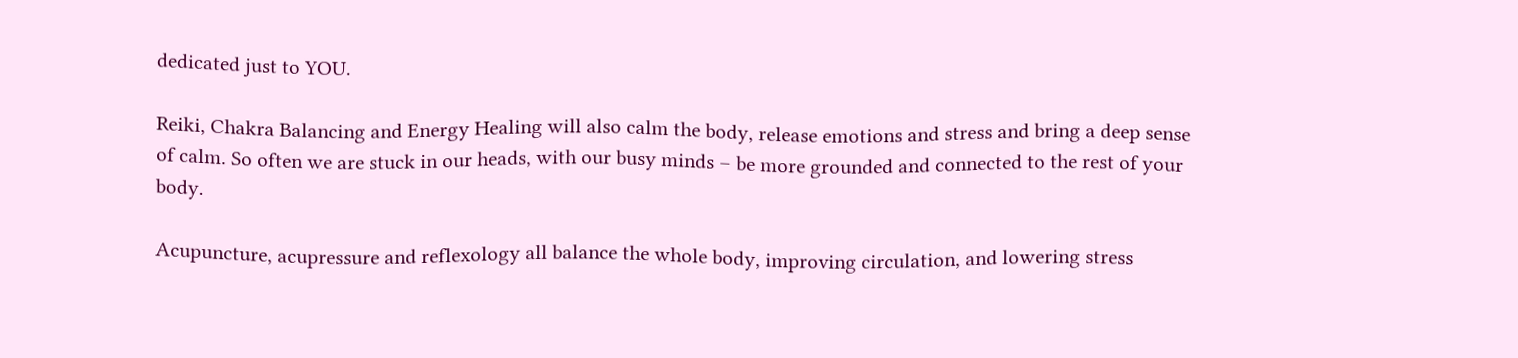dedicated just to YOU.

Reiki, Chakra Balancing and Energy Healing will also calm the body, release emotions and stress and bring a deep sense of calm. So often we are stuck in our heads, with our busy minds – be more grounded and connected to the rest of your body.

Acupuncture, acupressure and reflexology all balance the whole body, improving circulation, and lowering stress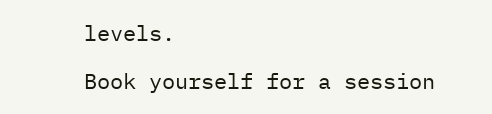levels.

Book yourself for a session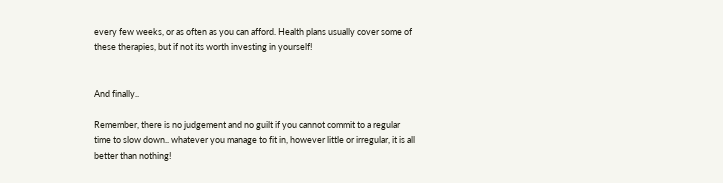every few weeks, or as often as you can afford. Health plans usually cover some of these therapies, but if not its worth investing in yourself!


And finally..

Remember, there is no judgement and no guilt if you cannot commit to a regular time to slow down.. whatever you manage to fit in, however little or irregular, it is all better than nothing!